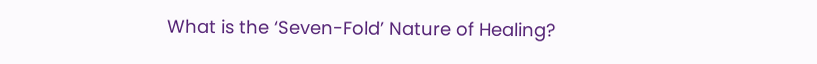What is the ‘Seven-Fold’ Nature of Healing?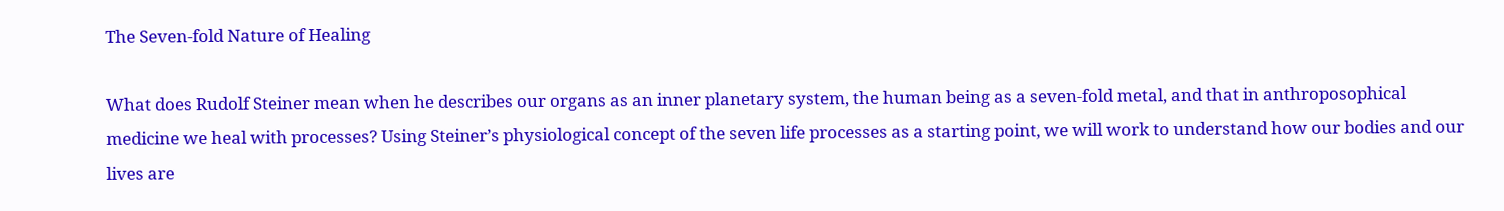The Seven-fold Nature of Healing

What does Rudolf Steiner mean when he describes our organs as an inner planetary system, the human being as a seven-fold metal, and that in anthroposophical medicine we heal with processes? Using Steiner’s physiological concept of the seven life processes as a starting point, we will work to understand how our bodies and our lives are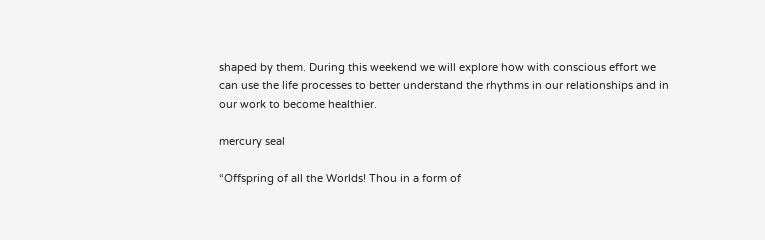shaped by them. During this weekend we will explore how with conscious effort we can use the life processes to better understand the rhythms in our relationships and in our work to become healthier.

mercury seal

“Offspring of all the Worlds! Thou in a form of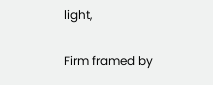light,

Firm framed by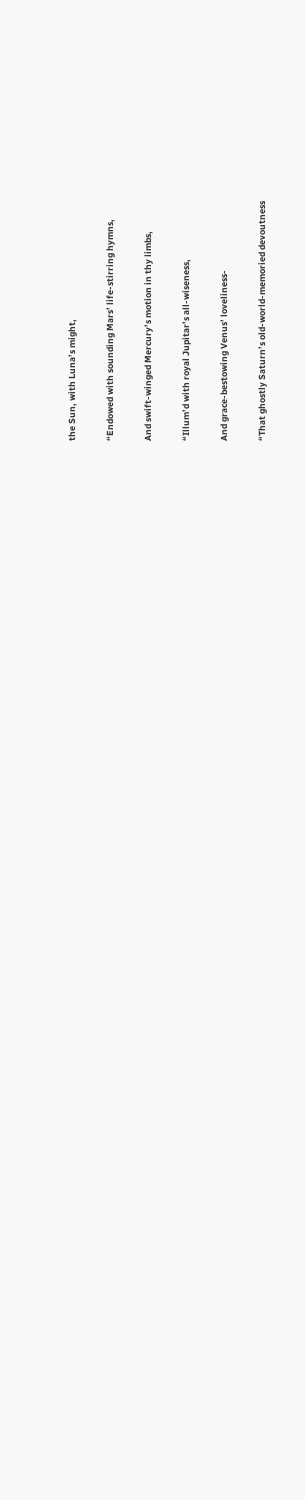the Sun, with Luna’s might,

“Endowed with sounding Mars’ life-stirring hymns,

And swift-winged Mercury’s motion in thy limbs,

“Illum’d with royal Jupitar’s all-wiseness,

And grace-bestowing Venus’ loveliness-

“That ghostly Saturn’s old-world-memoried devoutness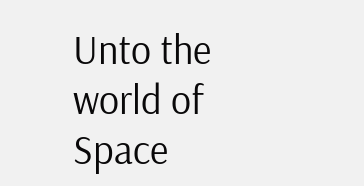Unto the world of Space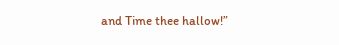and Time thee hallow!”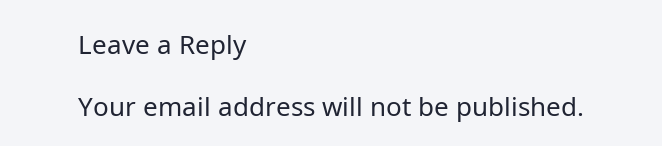Leave a Reply

Your email address will not be published.